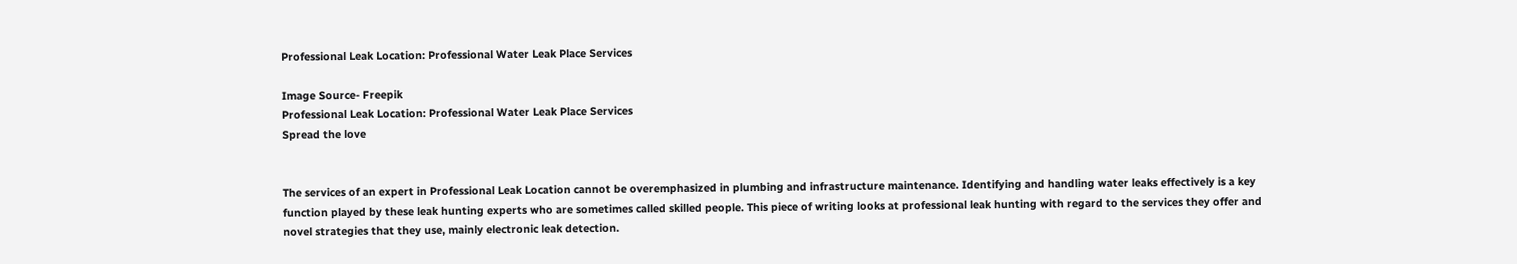Professional Leak Location: Professional Water Leak Place Services

Image Source- Freepik
Professional Leak Location: Professional Water Leak Place Services
Spread the love


The services of an expert in Professional Leak Location cannot be overemphasized in plumbing and infrastructure maintenance. Identifying and handling water leaks effectively is a key function played by these leak hunting experts who are sometimes called skilled people. This piece of writing looks at professional leak hunting with regard to the services they offer and novel strategies that they use, mainly electronic leak detection.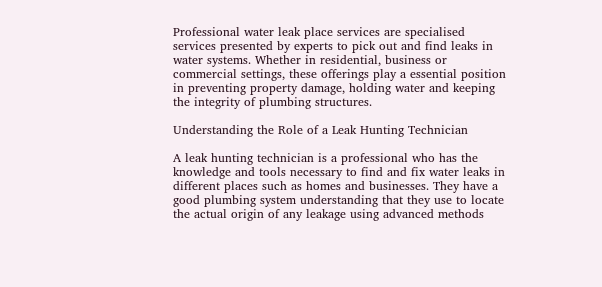Professional water leak place services are specialised services presented by experts to pick out and find leaks in water systems. Whether in residential, business or commercial settings, these offerings play a essential position in preventing property damage, holding water and keeping the integrity of plumbing structures.

Understanding the Role of a Leak Hunting Technician

A leak hunting technician is a professional who has the knowledge and tools necessary to find and fix water leaks in different places such as homes and businesses. They have a good plumbing system understanding that they use to locate the actual origin of any leakage using advanced methods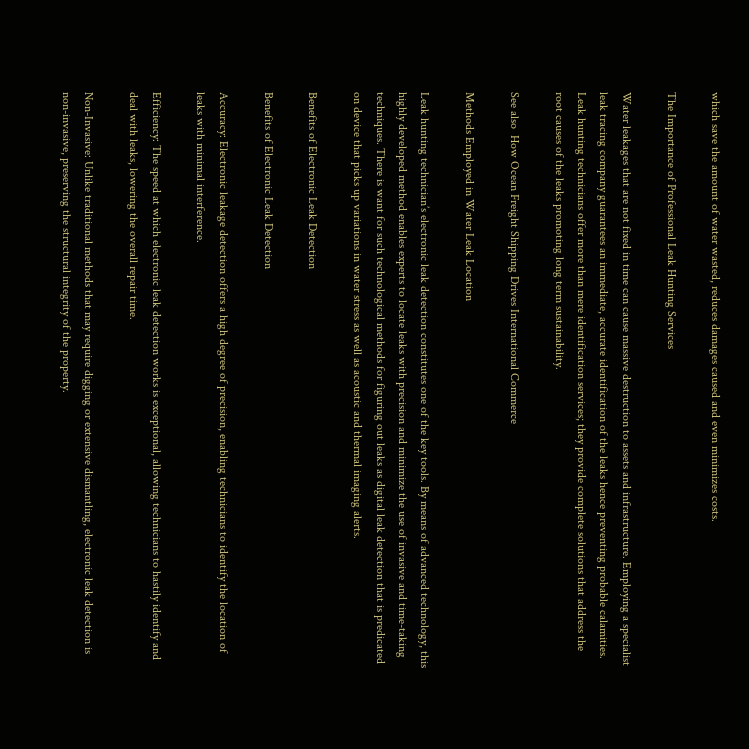which save the amount of water wasted, reduces damages caused and even minimizes costs.

The Importance of Professional Leak Hunting Services

Water leakages that are not fixed in time can cause massive destruction to assets and infrastructure. Employing a specialist leak tracing company guarantees an immediate, accurate identification of the leaks hence preventing probable calamities. Leak hunting technicians offer more than mere identification services; they provide complete solutions that address the root causes of the leaks promoting long term sustainability.

See also  How Ocean Freight Shipping Drives International Commerce

Methods Employed in Water Leak Location

Leak hunting technician’s electronic leak detection constitutes one of the key tools. By means of advanced technology, this highly developed method enables experts to locate leaks with precision and minimize the use of invasive and time-taking techniques. There is want for such technological methods for figuring out leaks as digital leak detection that is predicated on device that picks up variations in water stress as well as acoustic and thermal imaging alerts.

Benefits of Electronic Leak Detection

Benefits of Electronic Leak Detection

Accuracy: Electronic leakage detection offers a high degree of precision, enabling technicians to identify the location of leaks with minimal interference.

Efficiency: The speed at which electronic leak detection works is exceptional, allowing technicians to hastily identify and deal with leaks, lowering the overall repair time.

Non-Invasive: Unlike traditional methods that may require digging or extensive dismantling, electronic leak detection is non-invasive, preserving the structural integrity of the property.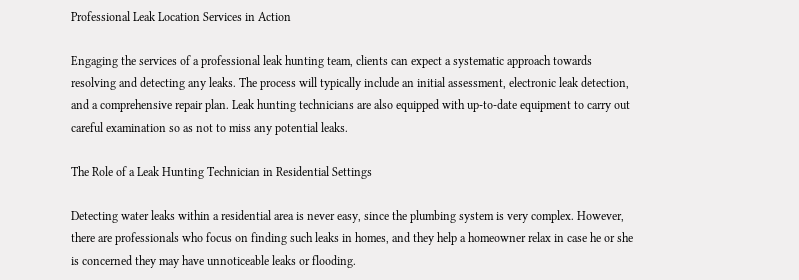Professional Leak Location Services in Action

Engaging the services of a professional leak hunting team, clients can expect a systematic approach towards resolving and detecting any leaks. The process will typically include an initial assessment, electronic leak detection, and a comprehensive repair plan. Leak hunting technicians are also equipped with up-to-date equipment to carry out careful examination so as not to miss any potential leaks.

The Role of a Leak Hunting Technician in Residential Settings

Detecting water leaks within a residential area is never easy, since the plumbing system is very complex. However, there are professionals who focus on finding such leaks in homes, and they help a homeowner relax in case he or she is concerned they may have unnoticeable leaks or flooding.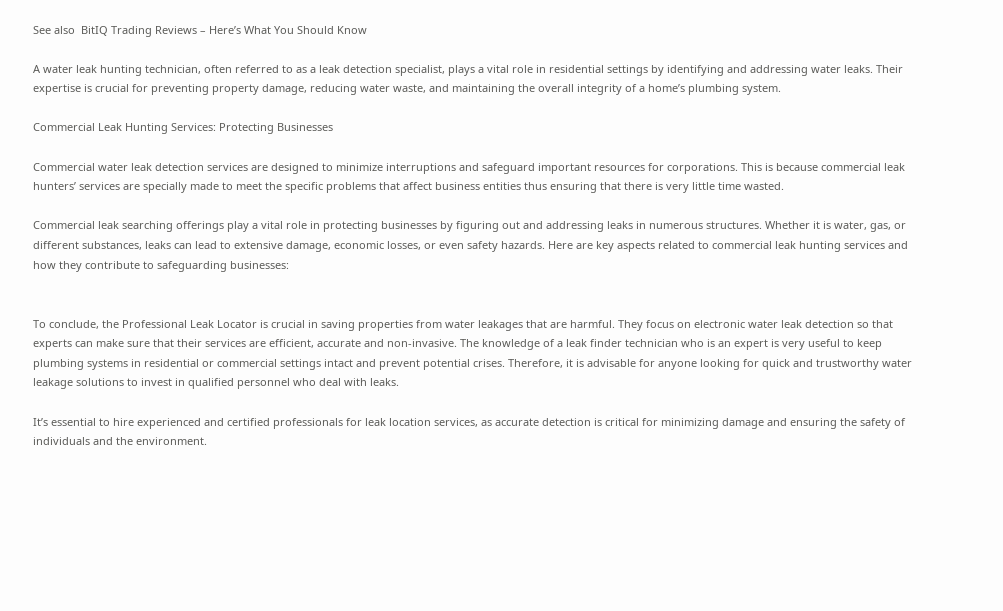See also  BitIQ Trading Reviews – Here’s What You Should Know

A water leak hunting technician, often referred to as a leak detection specialist, plays a vital role in residential settings by identifying and addressing water leaks. Their expertise is crucial for preventing property damage, reducing water waste, and maintaining the overall integrity of a home’s plumbing system.

Commercial Leak Hunting Services: Protecting Businesses

Commercial water leak detection services are designed to minimize interruptions and safeguard important resources for corporations. This is because commercial leak hunters’ services are specially made to meet the specific problems that affect business entities thus ensuring that there is very little time wasted.

Commercial leak searching offerings play a vital role in protecting businesses by figuring out and addressing leaks in numerous structures. Whether it is water, gas, or different substances, leaks can lead to extensive damage, economic losses, or even safety hazards. Here are key aspects related to commercial leak hunting services and how they contribute to safeguarding businesses:


To conclude, the Professional Leak Locator is crucial in saving properties from water leakages that are harmful. They focus on electronic water leak detection so that experts can make sure that their services are efficient, accurate and non-invasive. The knowledge of a leak finder technician who is an expert is very useful to keep plumbing systems in residential or commercial settings intact and prevent potential crises. Therefore, it is advisable for anyone looking for quick and trustworthy water leakage solutions to invest in qualified personnel who deal with leaks.

It’s essential to hire experienced and certified professionals for leak location services, as accurate detection is critical for minimizing damage and ensuring the safety of individuals and the environment.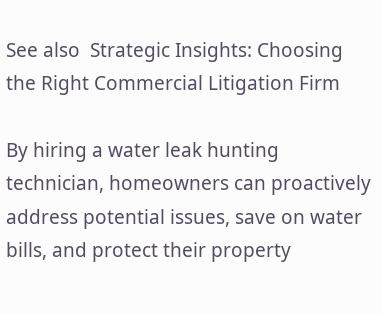See also  Strategic Insights: Choosing the Right Commercial Litigation Firm

By hiring a water leak hunting technician, homeowners can proactively address potential issues, save on water bills, and protect their property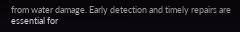from water damage. Early detection and timely repairs are essential for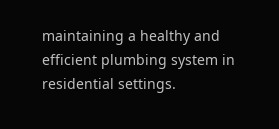maintaining a healthy and efficient plumbing system in residential settings.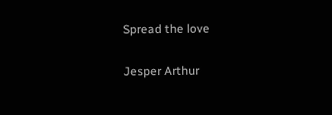Spread the love

Jesper Arthur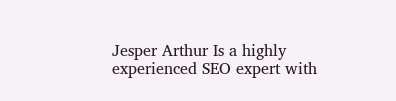Jesper Arthur Is a highly experienced SEO expert with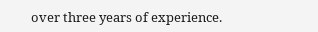over three years of experience.